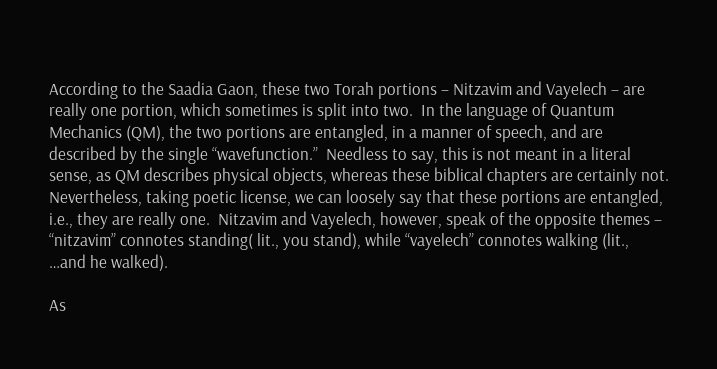According to the Saadia Gaon, these two Torah portions – Nitzavim and Vayelech – are really one portion, which sometimes is split into two.  In the language of Quantum Mechanics (QM), the two portions are entangled, in a manner of speech, and are described by the single “wavefunction.”  Needless to say, this is not meant in a literal sense, as QM describes physical objects, whereas these biblical chapters are certainly not.  Nevertheless, taking poetic license, we can loosely say that these portions are entangled, i.e., they are really one.  Nitzavim and Vayelech, however, speak of the opposite themes – “nitzavim” connotes standing( lit., you stand), while “vayelech” connotes walking (lit., …and he walked).

As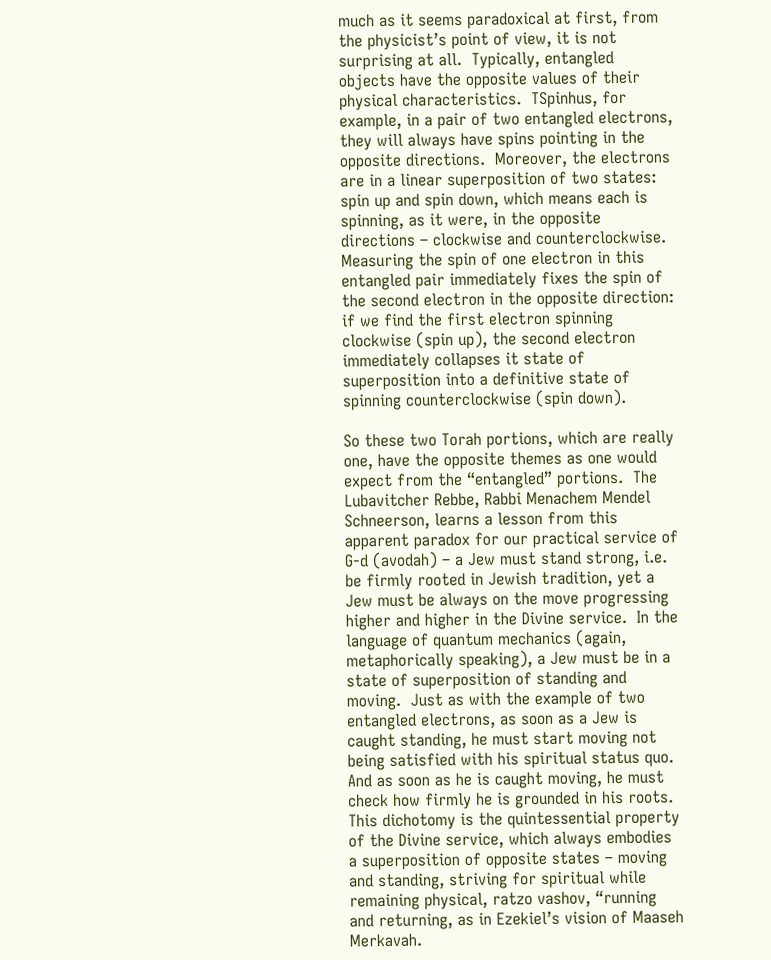much as it seems paradoxical at first, from the physicist’s point of view, it is not surprising at all.  Typically, entangled objects have the opposite values of their physical characteristics.  TSpinhus, for example, in a pair of two entangled electrons, they will always have spins pointing in the opposite directions.  Moreover, the electrons are in a linear superposition of two states: spin up and spin down, which means each is spinning, as it were, in the opposite directions – clockwise and counterclockwise.  Measuring the spin of one electron in this entangled pair immediately fixes the spin of the second electron in the opposite direction: if we find the first electron spinning clockwise (spin up), the second electron immediately collapses it state of superposition into a definitive state of spinning counterclockwise (spin down).

So these two Torah portions, which are really one, have the opposite themes as one would expect from the “entangled” portions.  The Lubavitcher Rebbe, Rabbi Menachem Mendel Schneerson, learns a lesson from this apparent paradox for our practical service of G‑d (avodah) – a Jew must stand strong, i.e. be firmly rooted in Jewish tradition, yet a Jew must be always on the move progressing higher and higher in the Divine service.  In the language of quantum mechanics (again, metaphorically speaking), a Jew must be in a state of superposition of standing and moving.  Just as with the example of two entangled electrons, as soon as a Jew is caught standing, he must start moving not being satisfied with his spiritual status quo.  And as soon as he is caught moving, he must check how firmly he is grounded in his roots.  This dichotomy is the quintessential property of the Divine service, which always embodies a superposition of opposite states – moving and standing, striving for spiritual while remaining physical, ratzo vashov, “running and returning, as in Ezekiel’s vision of Maaseh Merkavah.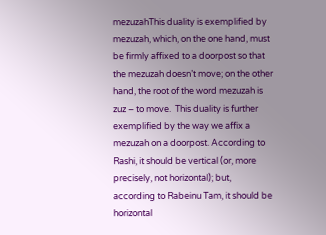mezuzahThis duality is exemplified by mezuzah, which, on the one hand, must be firmly affixed to a doorpost so that the mezuzah doesn’t move; on the other hand, the root of the word mezuzah is zuz – to move.  This duality is further exemplified by the way we affix a mezuzah on a doorpost. According to Rashi, it should be vertical (or, more precisely, not horizontal); but, according to Rabeinu Tam, it should be horizontal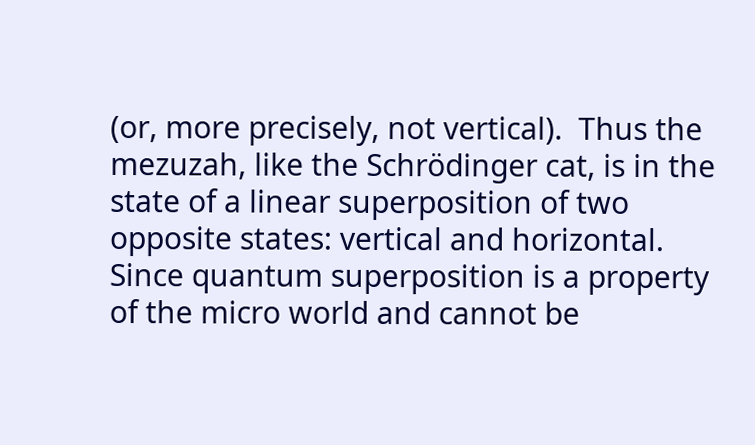(or, more precisely, not vertical).  Thus the mezuzah, like the Schrödinger cat, is in the state of a linear superposition of two opposite states: vertical and horizontal. Since quantum superposition is a property of the micro world and cannot be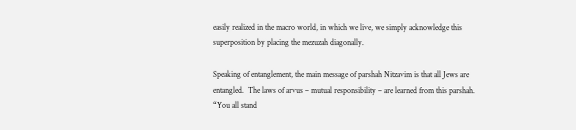easily realized in the macro world, in which we live, we simply acknowledge this superposition by placing the mezuzah diagonally.

Speaking of entanglement, the main message of parshah Nitzavim is that all Jews are entangled.  The laws of arvus – mutual responsibility – are learned from this parshah.  “You all stand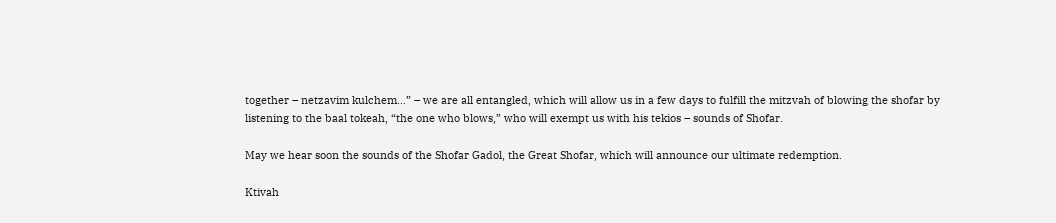together – netzavim kulchem…” – we are all entangled, which will allow us in a few days to fulfill the mitzvah of blowing the shofar by listening to the baal tokeah, “the one who blows,” who will exempt us with his tekios – sounds of Shofar.

May we hear soon the sounds of the Shofar Gadol, the Great Shofar, which will announce our ultimate redemption.

Ktivah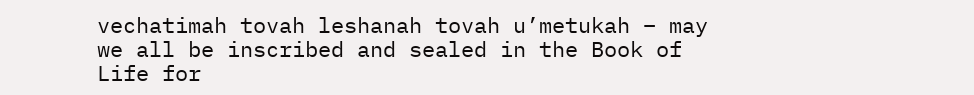vechatimah tovah leshanah tovah u’metukah – may we all be inscribed and sealed in the Book of Life for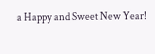a Happy and Sweet New Year!